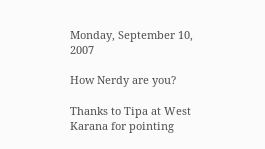Monday, September 10, 2007

How Nerdy are you?

Thanks to Tipa at West Karana for pointing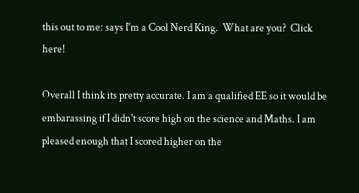this out to me: says I'm a Cool Nerd King.  What are you?  Click here!

Overall I think its pretty accurate. I am a qualified EE so it would be embarassing if I didn't score high on the science and Maths. I am pleased enough that I scored higher on the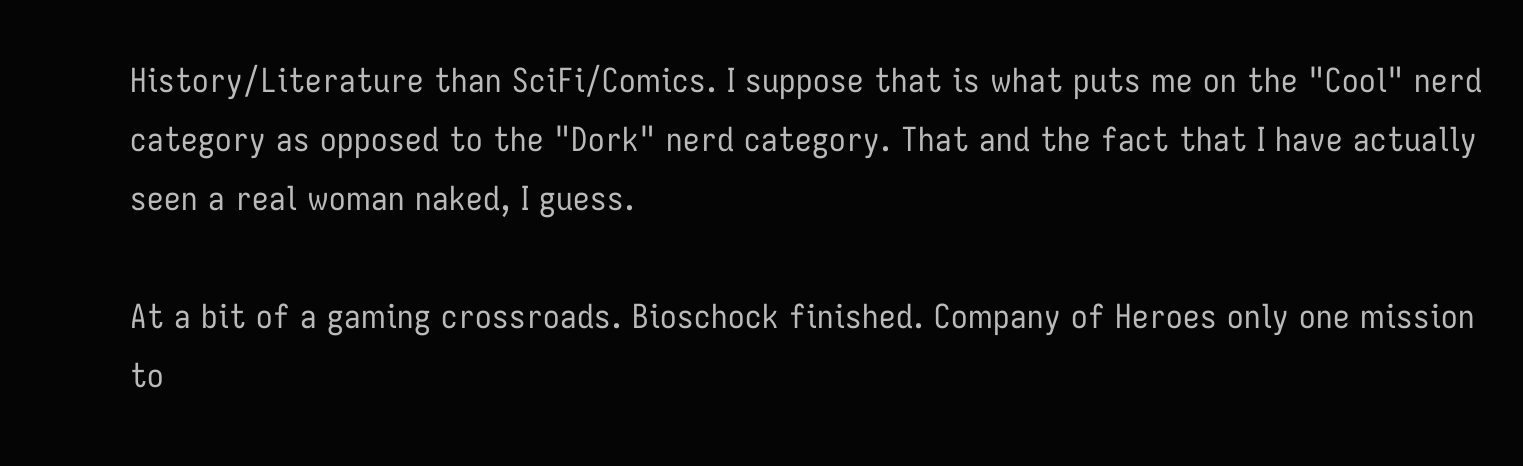History/Literature than SciFi/Comics. I suppose that is what puts me on the "Cool" nerd category as opposed to the "Dork" nerd category. That and the fact that I have actually seen a real woman naked, I guess.

At a bit of a gaming crossroads. Bioschock finished. Company of Heroes only one mission to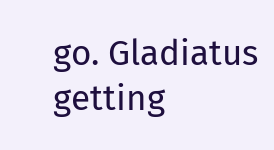go. Gladiatus getting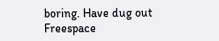boring. Have dug out Freespace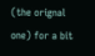(the orignal one) for a bit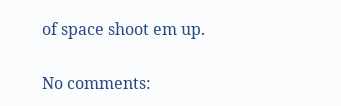of space shoot em up.

No comments: